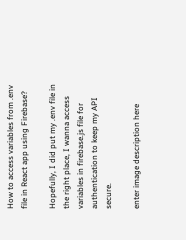How to access variables from .env file in React app using Firebase?

Hopefully, I did put my .env file in the right place, I wanna access variables in firebase.js file for authentication to keep my API secure.

enter image description here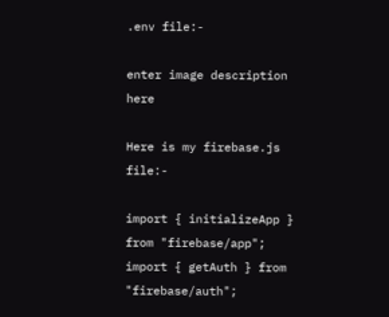.env file:-

enter image description here

Here is my firebase.js file:-

import { initializeApp } from "firebase/app";
import { getAuth } from "firebase/auth";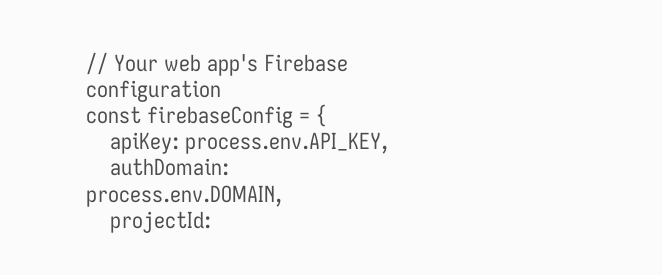// Your web app's Firebase configuration
const firebaseConfig = {
    apiKey: process.env.API_KEY,
    authDomain: process.env.DOMAIN,
    projectId: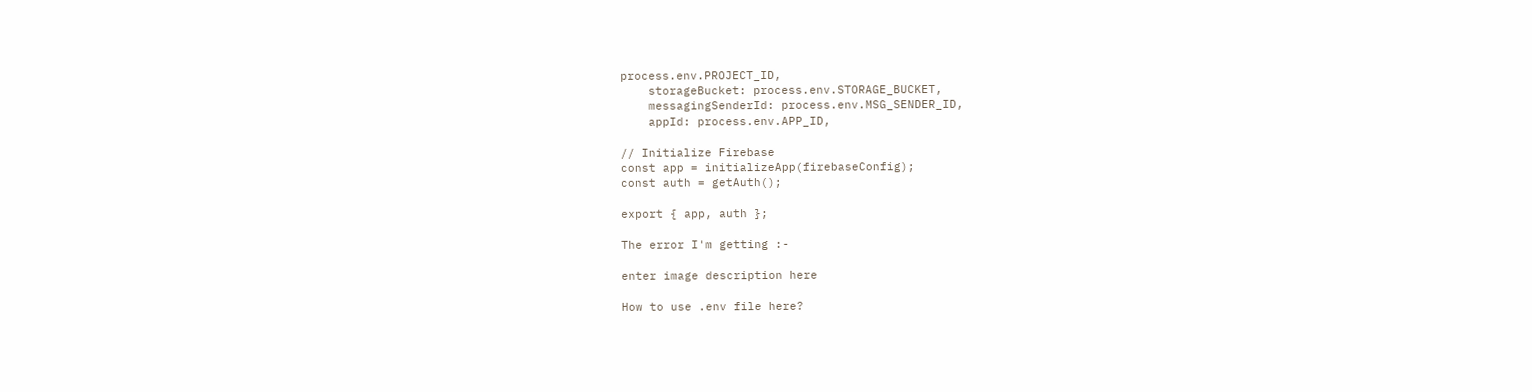process.env.PROJECT_ID,
    storageBucket: process.env.STORAGE_BUCKET,
    messagingSenderId: process.env.MSG_SENDER_ID,
    appId: process.env.APP_ID,

// Initialize Firebase
const app = initializeApp(firebaseConfig);
const auth = getAuth();

export { app, auth };

The error I'm getting :-

enter image description here

How to use .env file here?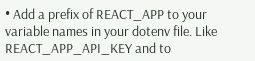• Add a prefix of REACT_APP to your variable names in your dotenv file. Like REACT_APP_API_KEY and to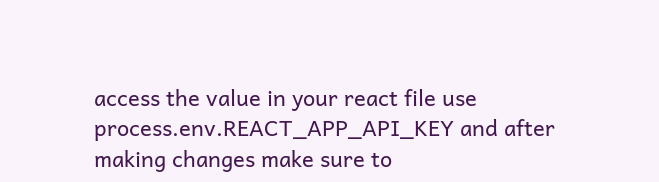access the value in your react file use process.env.REACT_APP_API_KEY and after making changes make sure to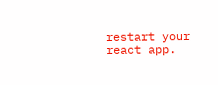restart your react app.